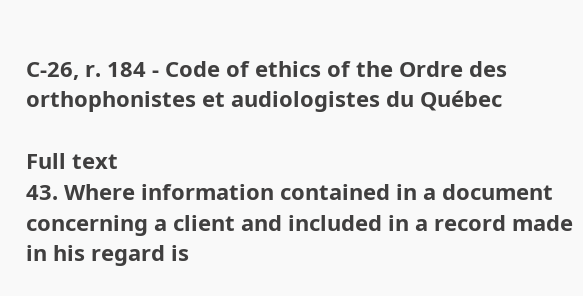C-26, r. 184 - Code of ethics of the Ordre des orthophonistes et audiologistes du Québec

Full text
43. Where information contained in a document concerning a client and included in a record made in his regard is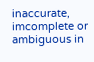inaccurate, imcomplete or ambiguous in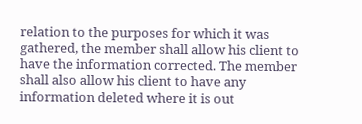relation to the purposes for which it was gathered, the member shall allow his client to have the information corrected. The member shall also allow his client to have any information deleted where it is out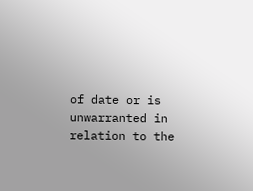of date or is unwarranted in relation to the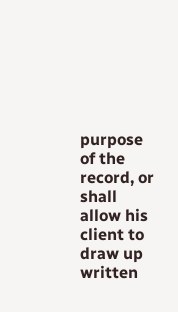purpose of the record, or shall allow his client to draw up written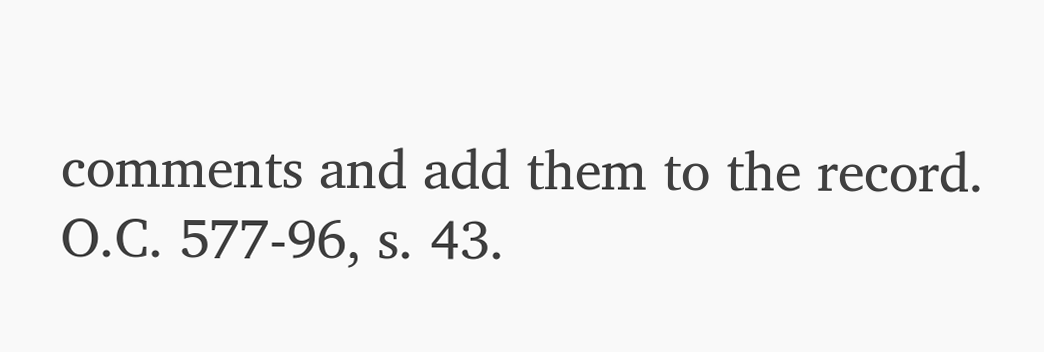comments and add them to the record.
O.C. 577-96, s. 43.